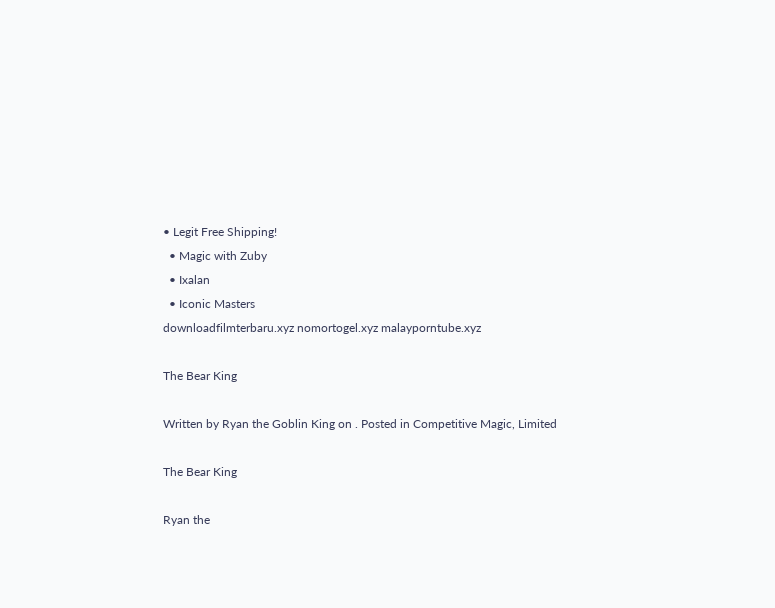• Legit Free Shipping!
  • Magic with Zuby
  • Ixalan
  • Iconic Masters
downloadfilmterbaru.xyz nomortogel.xyz malayporntube.xyz

The Bear King

Written by Ryan the Goblin King on . Posted in Competitive Magic, Limited

The Bear King

Ryan the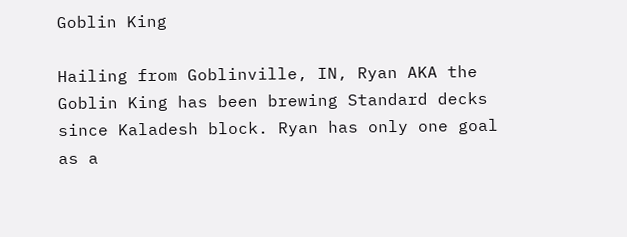Goblin King

Hailing from Goblinville, IN, Ryan AKA the Goblin King has been brewing Standard decks since Kaladesh block. Ryan has only one goal as a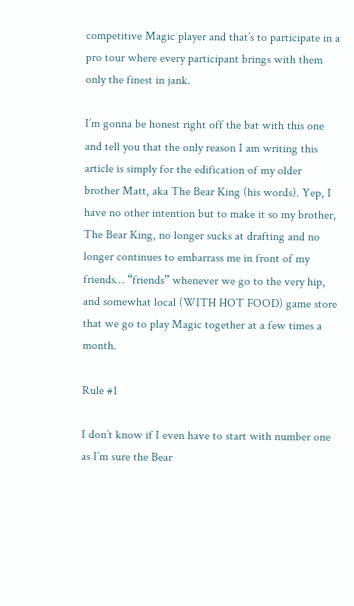competitive Magic player and that’s to participate in a pro tour where every participant brings with them only the finest in jank.

I’m gonna be honest right off the bat with this one and tell you that the only reason I am writing this article is simply for the edification of my older brother Matt, aka The Bear King (his words). Yep, I have no other intention but to make it so my brother, The Bear King, no longer sucks at drafting and no longer continues to embarrass me in front of my friends… “friends” whenever we go to the very hip, and somewhat local (WITH HOT FOOD) game store that we go to play Magic together at a few times a month.

Rule #1

I don’t know if I even have to start with number one as I’m sure the Bear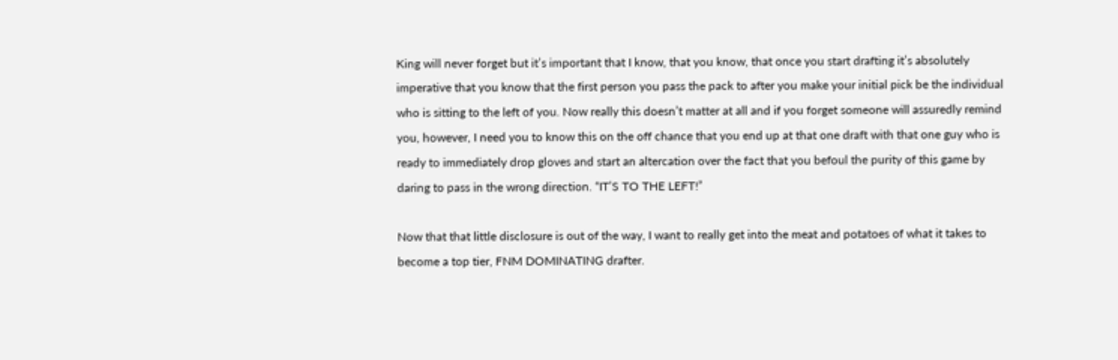King will never forget but it’s important that I know, that you know, that once you start drafting it’s absolutely imperative that you know that the first person you pass the pack to after you make your initial pick be the individual who is sitting to the left of you. Now really this doesn’t matter at all and if you forget someone will assuredly remind you, however, I need you to know this on the off chance that you end up at that one draft with that one guy who is ready to immediately drop gloves and start an altercation over the fact that you befoul the purity of this game by daring to pass in the wrong direction. “IT’S TO THE LEFT!”

Now that that little disclosure is out of the way, I want to really get into the meat and potatoes of what it takes to become a top tier, FNM DOMINATING drafter.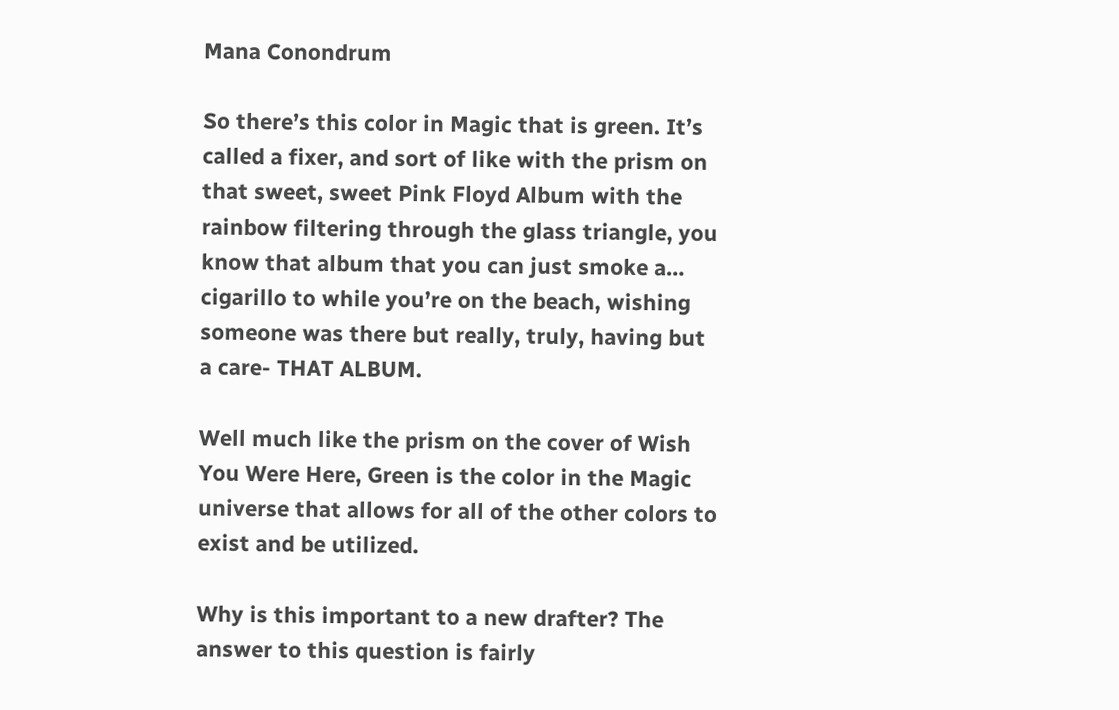Mana Conondrum

So there’s this color in Magic that is green. It’s called a fixer, and sort of like with the prism on that sweet, sweet Pink Floyd Album with the rainbow filtering through the glass triangle, you know that album that you can just smoke a… cigarillo to while you’re on the beach, wishing someone was there but really, truly, having but a care- THAT ALBUM.

Well much like the prism on the cover of Wish You Were Here, Green is the color in the Magic universe that allows for all of the other colors to exist and be utilized.

Why is this important to a new drafter? The answer to this question is fairly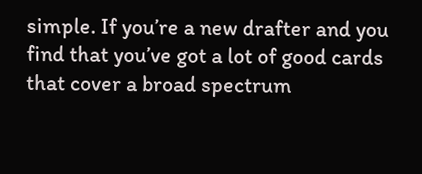simple. If you’re a new drafter and you find that you’ve got a lot of good cards that cover a broad spectrum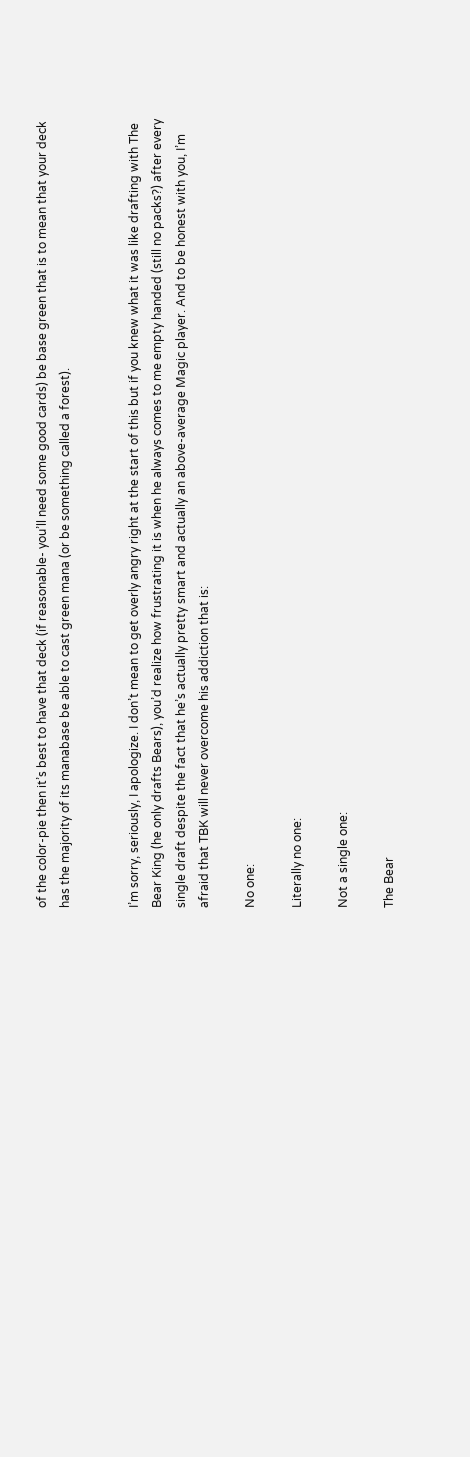of the color-pie then it’s best to have that deck (if reasonable- you’ll need some good cards) be base green that is to mean that your deck has the majority of its manabase be able to cast green mana (or be something called a forest).


I’m sorry, seriously, I apologize. I don’t mean to get overly angry right at the start of this but if you knew what it was like drafting with The Bear King (he only drafts Bears), you’d realize how frustrating it is when he always comes to me empty handed (still no packs?) after every single draft despite the fact that he’s actually pretty smart and actually an above-average Magic player. And to be honest with you, I’m afraid that TBK will never overcome his addiction that is:

No one:

Literally no one:

Not a single one:

The Bear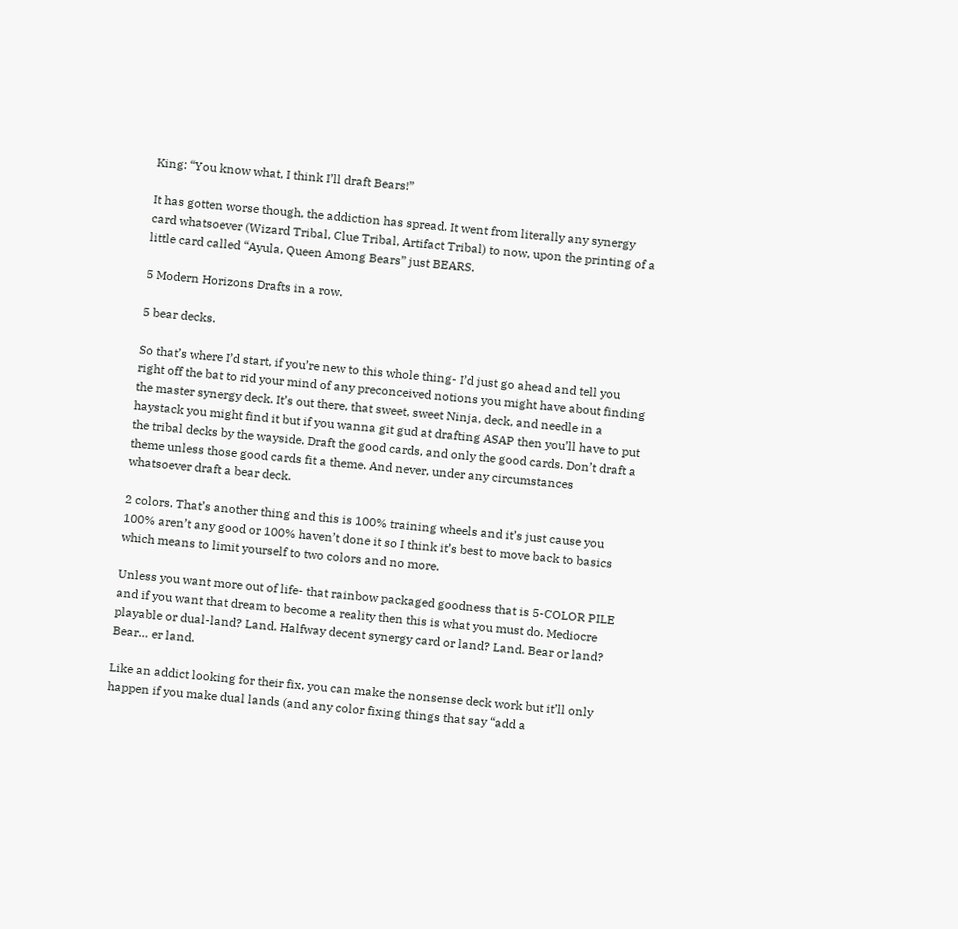King: “You know what, I think I’ll draft Bears!”

It has gotten worse though, the addiction has spread. It went from literally any synergy card whatsoever (Wizard Tribal, Clue Tribal, Artifact Tribal) to now, upon the printing of a little card called “Ayula, Queen Among Bears” just BEARS.

5 Modern Horizons Drafts in a row.

5 bear decks.

So that’s where I’d start, if you’re new to this whole thing- I’d just go ahead and tell you right off the bat to rid your mind of any preconceived notions you might have about finding the master synergy deck. It’s out there, that sweet, sweet Ninja, deck, and needle in a haystack you might find it but if you wanna git gud at drafting ASAP then you’ll have to put the tribal decks by the wayside. Draft the good cards, and only the good cards. Don’t draft a theme unless those good cards fit a theme. And never, under any circumstances whatsoever draft a bear deck.

2 colors. That’s another thing and this is 100% training wheels and it’s just cause you 100% aren’t any good or 100% haven’t done it so I think it’s best to move back to basics which means to limit yourself to two colors and no more.

Unless you want more out of life- that rainbow packaged goodness that is 5-COLOR PILE and if you want that dream to become a reality then this is what you must do. Mediocre playable or dual-land? Land. Halfway decent synergy card or land? Land. Bear or land? Bear… er land.

Like an addict looking for their fix, you can make the nonsense deck work but it’ll only happen if you make dual lands (and any color fixing things that say “add a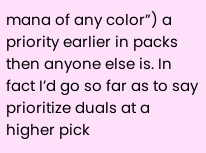mana of any color”) a priority earlier in packs then anyone else is. In fact I’d go so far as to say prioritize duals at a higher pick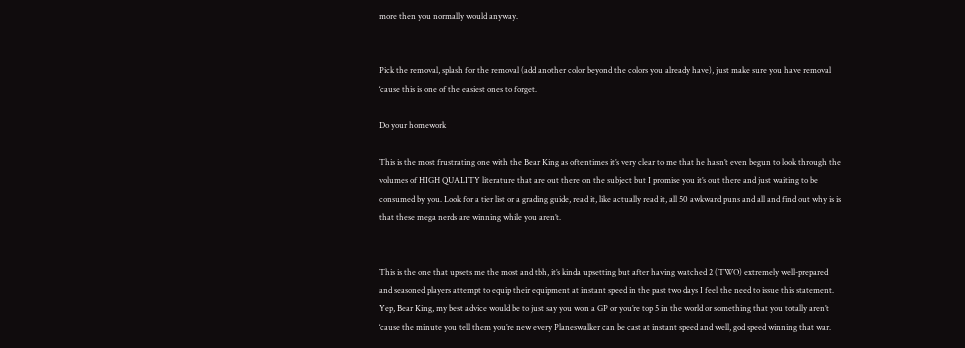more then you normally would anyway.


Pick the removal, splash for the removal (add another color beyond the colors you already have), just make sure you have removal ‘cause this is one of the easiest ones to forget.

Do your homework

This is the most frustrating one with the Bear King as oftentimes it’s very clear to me that he hasn’t even begun to look through the volumes of HIGH QUALITY literature that are out there on the subject but I promise you it’s out there and just waiting to be consumed by you. Look for a tier list or a grading guide, read it, like actually read it, all 50 awkward puns and all and find out why is is that these mega nerds are winning while you aren’t.


This is the one that upsets me the most and tbh, it’s kinda upsetting but after having watched 2 (TWO) extremely well-prepared and seasoned players attempt to equip their equipment at instant speed in the past two days I feel the need to issue this statement. Yep, Bear King, my best advice would be to just say you won a GP or you’re top 5 in the world or something that you totally aren’t ‘cause the minute you tell them you’re new every Planeswalker can be cast at instant speed and well, god speed winning that war.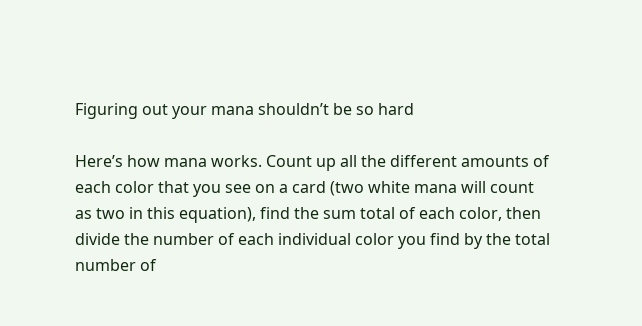Figuring out your mana shouldn’t be so hard

Here’s how mana works. Count up all the different amounts of each color that you see on a card (two white mana will count as two in this equation), find the sum total of each color, then divide the number of each individual color you find by the total number of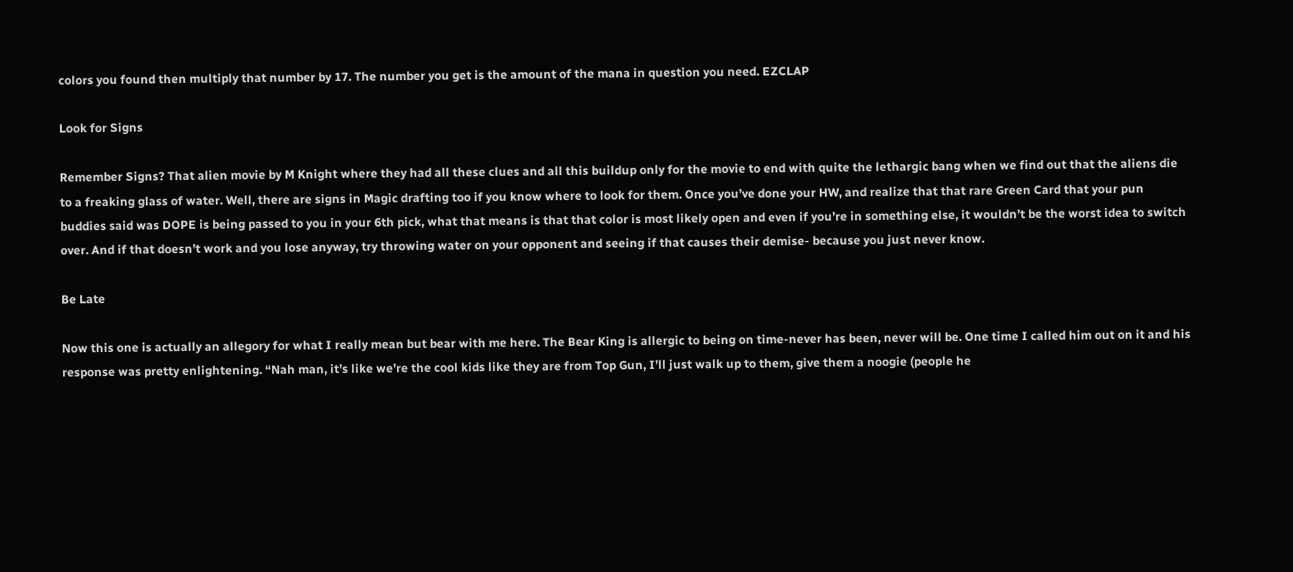colors you found then multiply that number by 17. The number you get is the amount of the mana in question you need. EZCLAP

Look for Signs

Remember Signs? That alien movie by M Knight where they had all these clues and all this buildup only for the movie to end with quite the lethargic bang when we find out that the aliens die to a freaking glass of water. Well, there are signs in Magic drafting too if you know where to look for them. Once you’ve done your HW, and realize that that rare Green Card that your pun buddies said was DOPE is being passed to you in your 6th pick, what that means is that that color is most likely open and even if you’re in something else, it wouldn’t be the worst idea to switch over. And if that doesn’t work and you lose anyway, try throwing water on your opponent and seeing if that causes their demise- because you just never know.

Be Late

Now this one is actually an allegory for what I really mean but bear with me here. The Bear King is allergic to being on time-never has been, never will be. One time I called him out on it and his response was pretty enlightening. “Nah man, it’s like we’re the cool kids like they are from Top Gun, I’ll just walk up to them, give them a noogie (people he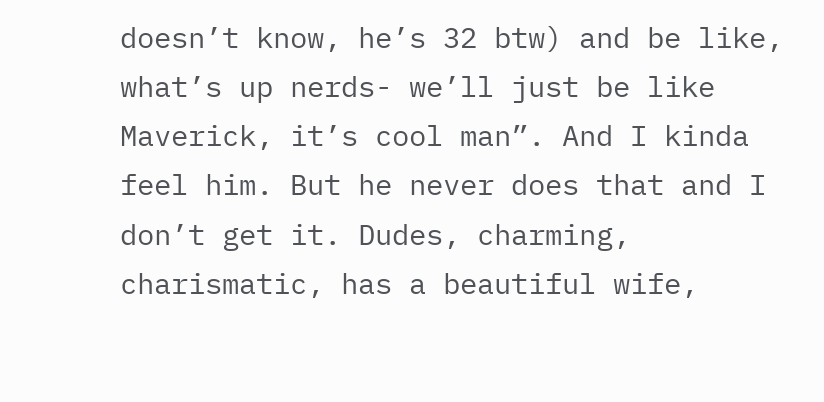doesn’t know, he’s 32 btw) and be like, what’s up nerds- we’ll just be like Maverick, it’s cool man”. And I kinda feel him. But he never does that and I don’t get it. Dudes, charming, charismatic, has a beautiful wife,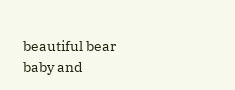beautiful bear baby and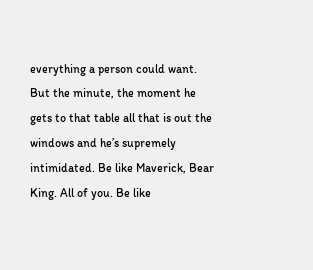everything a person could want. But the minute, the moment he gets to that table all that is out the windows and he’s supremely intimidated. Be like Maverick, Bear King. All of you. Be like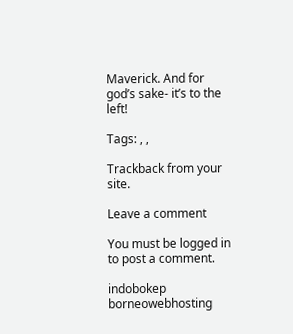Maverick. And for god’s sake- it’s to the left!

Tags: , ,

Trackback from your site.

Leave a comment

You must be logged in to post a comment.

indobokep borneowebhosting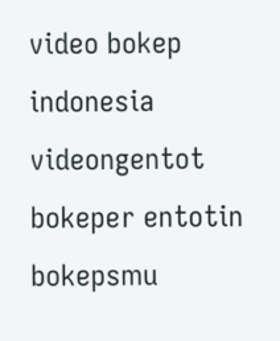video bokep indonesia videongentot bokeper entotin bokepsmu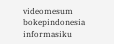videomesum bokepindonesia informasiku